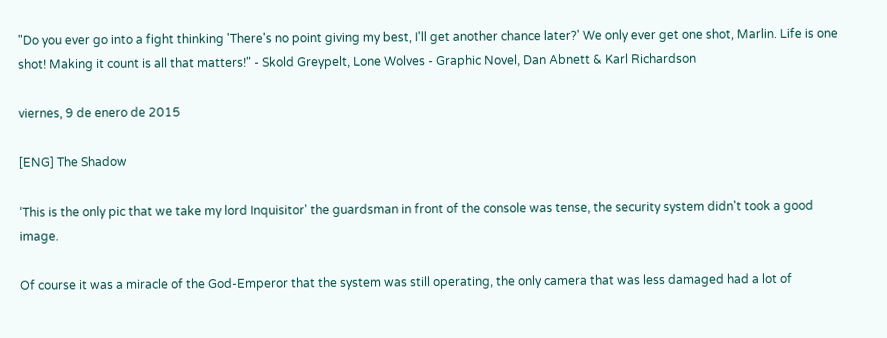"Do you ever go into a fight thinking 'There's no point giving my best, I'll get another chance later?' We only ever get one shot, Marlin. Life is one shot! Making it count is all that matters!" - Skold Greypelt, Lone Wolves - Graphic Novel, Dan Abnett & Karl Richardson

viernes, 9 de enero de 2015

[ENG] The Shadow

‘This is the only pic that we take my lord Inquisitor' the guardsman in front of the console was tense, the security system didn't took a good image.

Of course it was a miracle of the God-Emperor that the system was still operating, the only camera that was less damaged had a lot of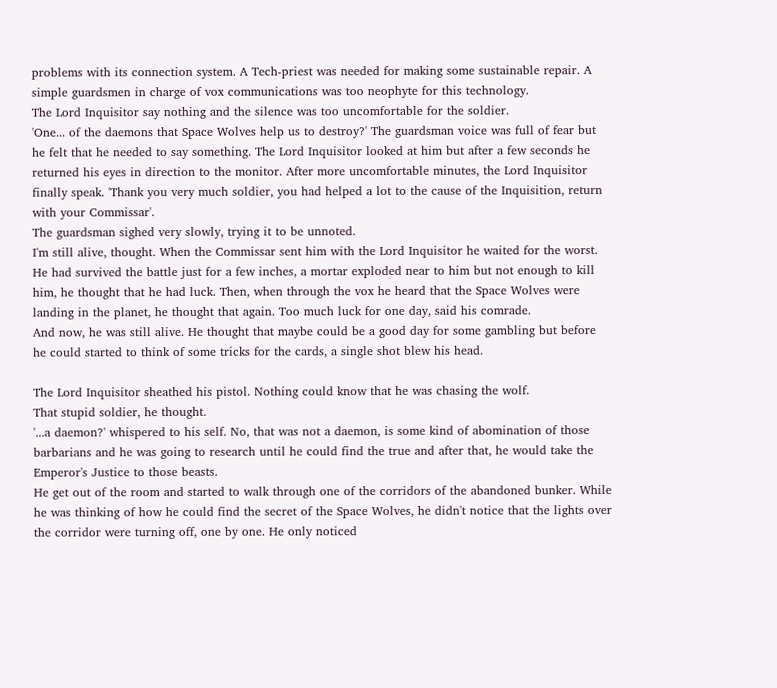problems with its connection system. A Tech-priest was needed for making some sustainable repair. A simple guardsmen in charge of vox communications was too neophyte for this technology.
The Lord Inquisitor say nothing and the silence was too uncomfortable for the soldier.
'One... of the daemons that Space Wolves help us to destroy?' The guardsman voice was full of fear but he felt that he needed to say something. The Lord Inquisitor looked at him but after a few seconds he returned his eyes in direction to the monitor. After more uncomfortable minutes, the Lord Inquisitor finally speak. 'Thank you very much soldier, you had helped a lot to the cause of the Inquisition, return with your Commissar'.
The guardsman sighed very slowly, trying it to be unnoted.
I'm still alive, thought. When the Commissar sent him with the Lord Inquisitor he waited for the worst. He had survived the battle just for a few inches, a mortar exploded near to him but not enough to kill him, he thought that he had luck. Then, when through the vox he heard that the Space Wolves were landing in the planet, he thought that again. Too much luck for one day, said his comrade.
And now, he was still alive. He thought that maybe could be a good day for some gambling but before he could started to think of some tricks for the cards, a single shot blew his head.

The Lord Inquisitor sheathed his pistol. Nothing could know that he was chasing the wolf.
That stupid soldier, he thought.
'...a daemon?' whispered to his self. No, that was not a daemon, is some kind of abomination of those barbarians and he was going to research until he could find the true and after that, he would take the Emperor's Justice to those beasts.
He get out of the room and started to walk through one of the corridors of the abandoned bunker. While he was thinking of how he could find the secret of the Space Wolves, he didn't notice that the lights over the corridor were turning off, one by one. He only noticed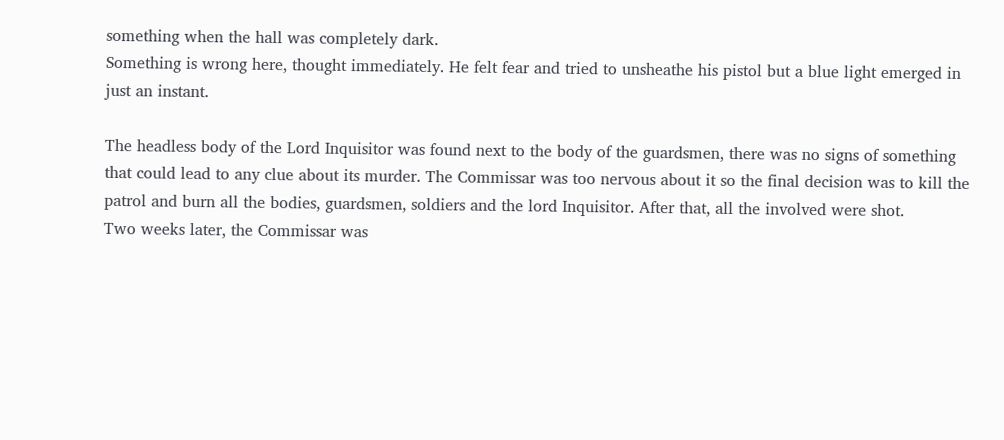something when the hall was completely dark.
Something is wrong here, thought immediately. He felt fear and tried to unsheathe his pistol but a blue light emerged in just an instant.

The headless body of the Lord Inquisitor was found next to the body of the guardsmen, there was no signs of something that could lead to any clue about its murder. The Commissar was too nervous about it so the final decision was to kill the patrol and burn all the bodies, guardsmen, soldiers and the lord Inquisitor. After that, all the involved were shot.
Two weeks later, the Commissar was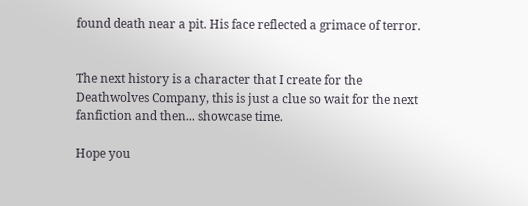found death near a pit. His face reflected a grimace of terror.


The next history is a character that I create for the Deathwolves Company, this is just a clue so wait for the next fanfiction and then... showcase time.

Hope you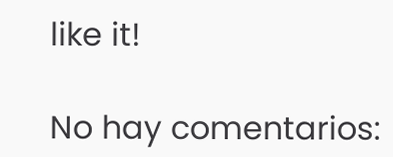like it!

No hay comentarios: